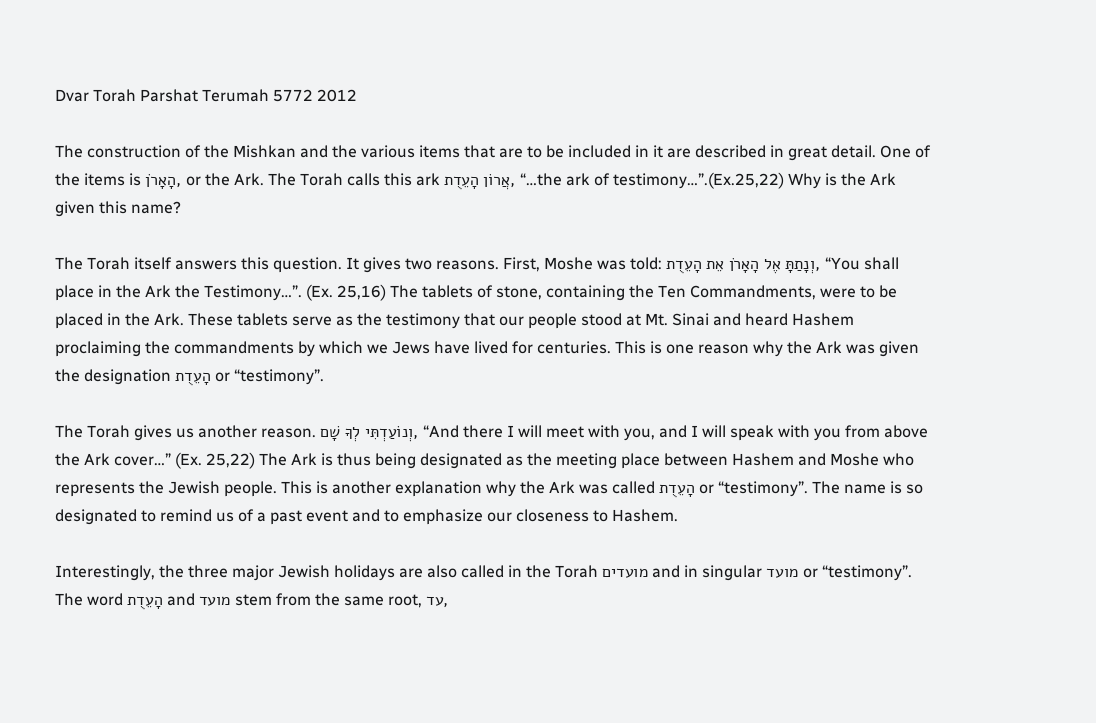Dvar Torah Parshat Terumah 5772 2012

The construction of the Mishkan and the various items that are to be included in it are described in great detail. One of the items is הָאָרֹן, or the Ark. The Torah calls this ark אֲרוֹן הָעֵדֻת, “…the ark of testimony…”.(Ex.25,22) Why is the Ark given this name?

The Torah itself answers this question. It gives two reasons. First, Moshe was told: וְנָתַתָּ אֶל הָאָרֹן אֵת הָעֵדֻת, “You shall place in the Ark the Testimony…”. (Ex. 25,16) The tablets of stone, containing the Ten Commandments, were to be placed in the Ark. These tablets serve as the testimony that our people stood at Mt. Sinai and heard Hashem proclaiming the commandments by which we Jews have lived for centuries. This is one reason why the Ark was given the designation הָעֵדֻת or “testimony”.

The Torah gives us another reason. וְנוֹעַדְתִּי לְךָ שָׁם, “And there I will meet with you, and I will speak with you from above the Ark cover…” (Ex. 25,22) The Ark is thus being designated as the meeting place between Hashem and Moshe who represents the Jewish people. This is another explanation why the Ark was called הָעֵדֻת or “testimony”. The name is so designated to remind us of a past event and to emphasize our closeness to Hashem.

Interestingly, the three major Jewish holidays are also called in the Torah מועדים and in singular מועד or “testimony”. The word הָעֵדֻת and מועד stem from the same root, עד,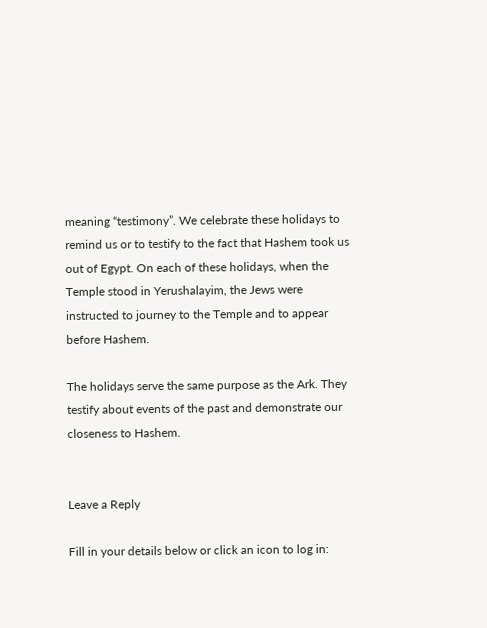meaning “testimony”. We celebrate these holidays to remind us or to testify to the fact that Hashem took us out of Egypt. On each of these holidays, when the Temple stood in Yerushalayim, the Jews were instructed to journey to the Temple and to appear before Hashem.

The holidays serve the same purpose as the Ark. They testify about events of the past and demonstrate our closeness to Hashem.


Leave a Reply

Fill in your details below or click an icon to log in: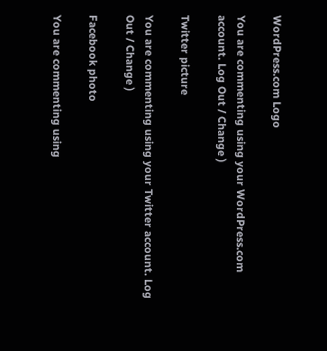WordPress.com Logo

You are commenting using your WordPress.com account. Log Out / Change )

Twitter picture

You are commenting using your Twitter account. Log Out / Change )

Facebook photo

You are commenting using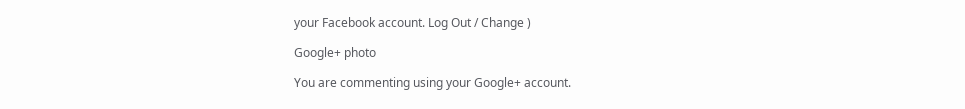your Facebook account. Log Out / Change )

Google+ photo

You are commenting using your Google+ account.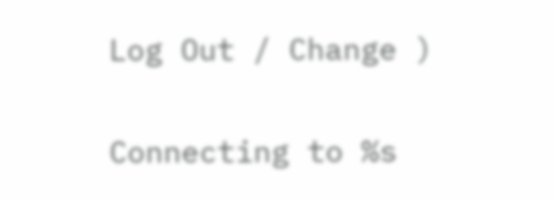Log Out / Change )

Connecting to %s